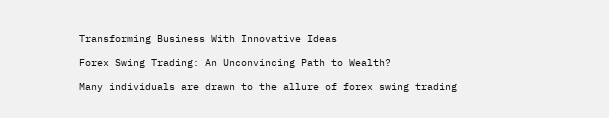Transforming Business With Innovative Ideas

Forex Swing Trading: An Unconvincing Path to Wealth?

Many individuals are drawn to the allure of forex swing trading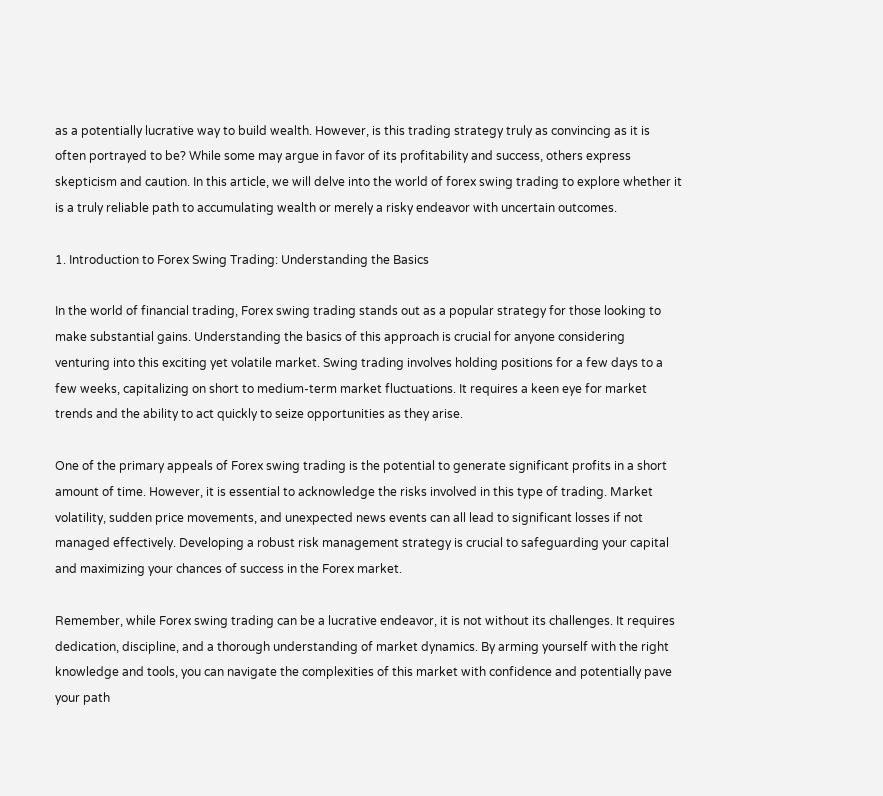as a potentially lucrative way to build wealth. However, is this trading strategy truly as convincing as it is often portrayed to be? While some may argue in favor of its profitability and success, others express skepticism and caution. In this article, we will delve into the world of forex swing trading to explore whether it is a truly reliable path to accumulating wealth or merely a risky endeavor with uncertain outcomes.

1. Introduction to Forex Swing Trading: Understanding the Basics

In the world of financial trading, Forex swing trading stands out as a popular strategy for those looking to make substantial gains. Understanding the basics of this approach is crucial for anyone considering venturing into this exciting yet volatile market. Swing trading involves holding positions for a few days to a few weeks, capitalizing on short to medium-term market fluctuations. It requires a keen eye for market trends and the ability to act quickly to seize opportunities as they arise.

One of the primary appeals of Forex swing trading is the potential to generate significant profits in a short amount of time. However, it is essential to acknowledge the risks involved in this type of trading. Market volatility, sudden price movements, and unexpected news events can all lead to significant losses if not managed effectively. Developing a robust risk management strategy is crucial to safeguarding your capital and maximizing your chances of success in the Forex market.

Remember, while Forex swing trading can be a lucrative endeavor, it is not without its challenges. It requires dedication, discipline, and a thorough understanding of market dynamics. By arming yourself with the right knowledge and tools, you can navigate the complexities of this market with confidence and potentially pave your path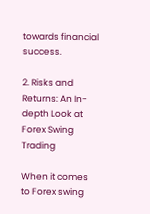towards financial success.

2. Risks and Returns: An In-depth Look at Forex Swing Trading

When it comes to Forex swing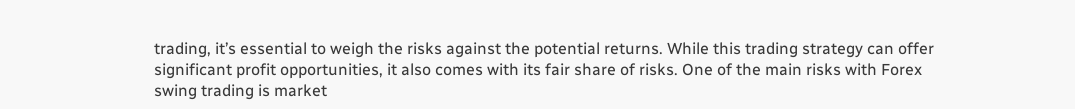trading, it’s essential to weigh the risks against the potential returns. While this trading strategy can offer significant profit opportunities, it also comes with its fair share of risks. One of the main risks with Forex swing trading is market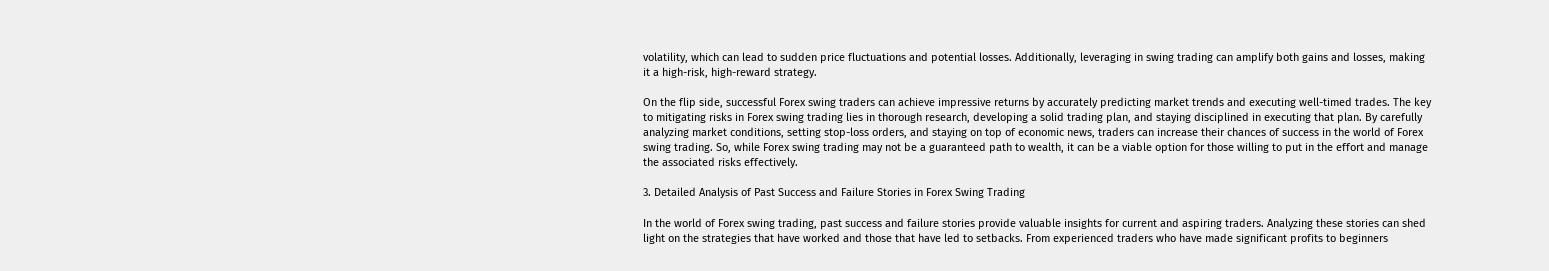volatility, which can lead to sudden price fluctuations and potential losses. Additionally, leveraging in swing trading can amplify both gains and losses, making it a high-risk, high-reward strategy.

On the flip side, successful Forex swing traders can achieve impressive returns by accurately predicting market trends and executing well-timed trades. The key to mitigating risks in Forex swing trading lies in thorough research, developing a solid trading plan, and staying disciplined in executing that plan. By carefully analyzing market conditions, setting stop-loss orders, and staying on top of economic news, traders can increase their chances of success in the world of Forex swing trading. So, while Forex swing trading may not be a guaranteed path to wealth, it can be a viable option for those willing to put in the effort and manage the associated risks effectively.

3. Detailed Analysis of Past Success and Failure Stories in Forex Swing Trading

In the world of Forex swing trading, past success and failure stories provide valuable insights for current and aspiring traders. Analyzing these stories can shed light on the strategies that have worked and those that have led to setbacks. From experienced traders who have made significant profits to beginners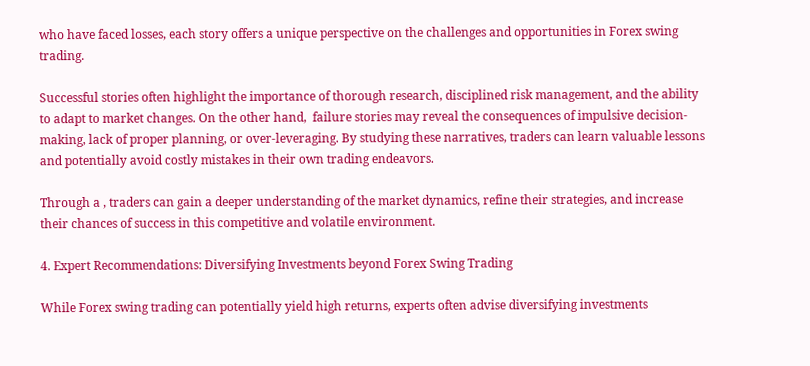who have faced losses, each story offers a unique perspective on the challenges and opportunities in Forex swing trading.

Successful stories often highlight the importance of thorough research, disciplined risk management, and the ability to adapt to market changes. On the other hand,  failure stories may reveal the consequences of impulsive decision-making, lack of proper planning, or over-leveraging. By studying these narratives, traders can learn valuable lessons and potentially avoid costly mistakes in their own trading endeavors.

Through a , traders can gain a deeper understanding of the market dynamics, refine their strategies, and increase their chances of success in this competitive and volatile environment.

4. Expert Recommendations: Diversifying Investments beyond Forex Swing Trading

While Forex swing trading can potentially yield high returns, experts often advise diversifying investments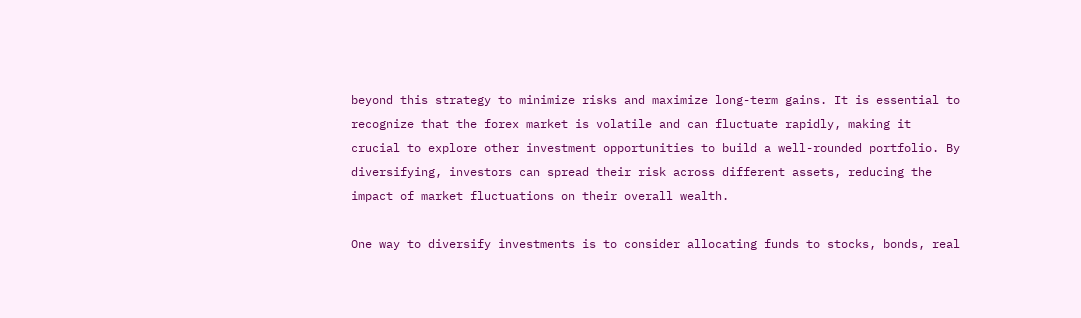beyond this strategy to minimize risks and maximize long-term gains. It is essential to recognize that the forex market is volatile and can fluctuate rapidly, making it crucial to explore other investment opportunities to build a well-rounded portfolio. By diversifying, investors can spread their risk across different assets, reducing the impact of market fluctuations on their overall wealth.

One way to diversify investments is to consider allocating funds to stocks, bonds, real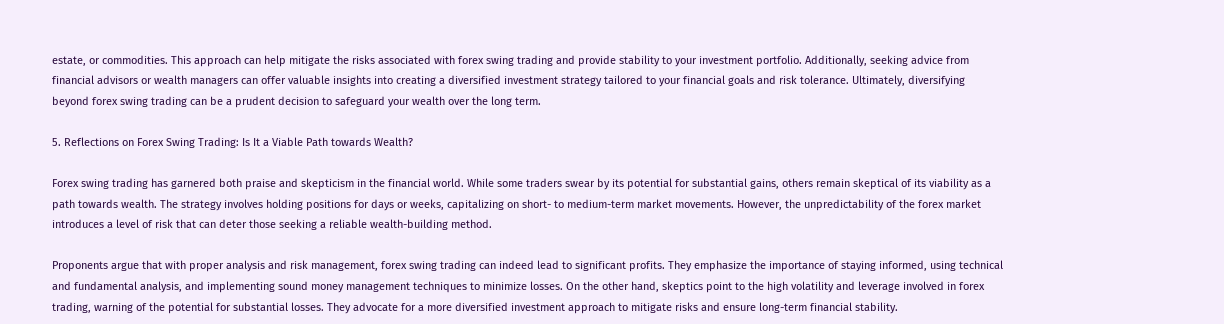estate, or commodities. This approach can help mitigate the risks associated with forex swing trading and provide stability to your investment portfolio. Additionally, seeking advice from financial advisors or wealth managers can offer valuable insights into creating a diversified investment strategy tailored to your financial goals and risk tolerance. Ultimately, diversifying beyond forex swing trading can be a prudent decision to safeguard your wealth over the long term.

5. Reflections on Forex Swing Trading: Is It a Viable Path towards Wealth?

Forex swing trading has garnered both praise and skepticism in the financial world. While some traders swear by its potential for substantial gains, others remain skeptical of its viability as a path towards wealth. The strategy involves holding positions for days or weeks, capitalizing on short- to medium-term market movements. However, the unpredictability of the forex market introduces a level of risk that can deter those seeking a reliable wealth-building method.

Proponents argue that with proper analysis and risk management, forex swing trading can indeed lead to significant profits. They emphasize the importance of staying informed, using technical and fundamental analysis, and implementing sound money management techniques to minimize losses. On the other hand, skeptics point to the high volatility and leverage involved in forex trading, warning of the potential for substantial losses. They advocate for a more diversified investment approach to mitigate risks and ensure long-term financial stability.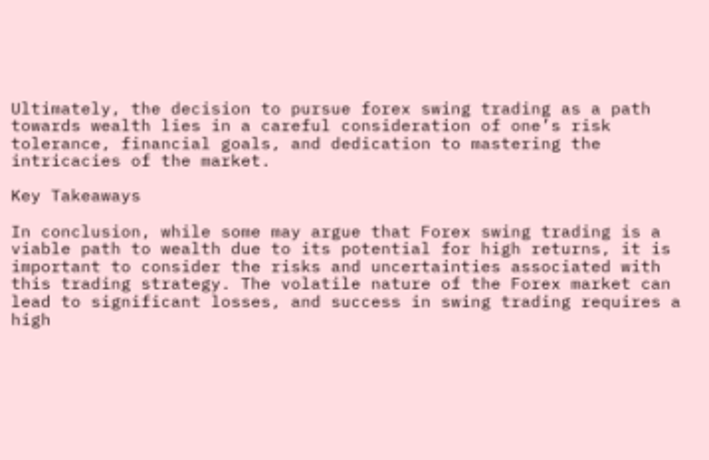Ultimately, the decision to pursue forex swing trading as a path towards wealth lies in a careful consideration of one’s risk tolerance, financial goals, and dedication to mastering the intricacies of the market.

Key Takeaways

In conclusion, while some may argue that Forex swing trading is a viable path to wealth due to its potential for high returns, it is important to consider the risks and uncertainties associated with this trading strategy. The volatile nature of the Forex market can lead to significant losses, and success in swing trading requires a high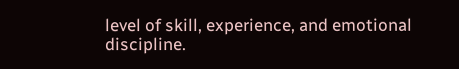level of skill, experience, and emotional discipline.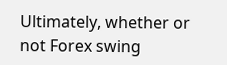Ultimately, whether or not Forex swing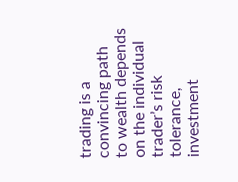trading is a convincing path to wealth depends on the individual trader’s risk tolerance, investment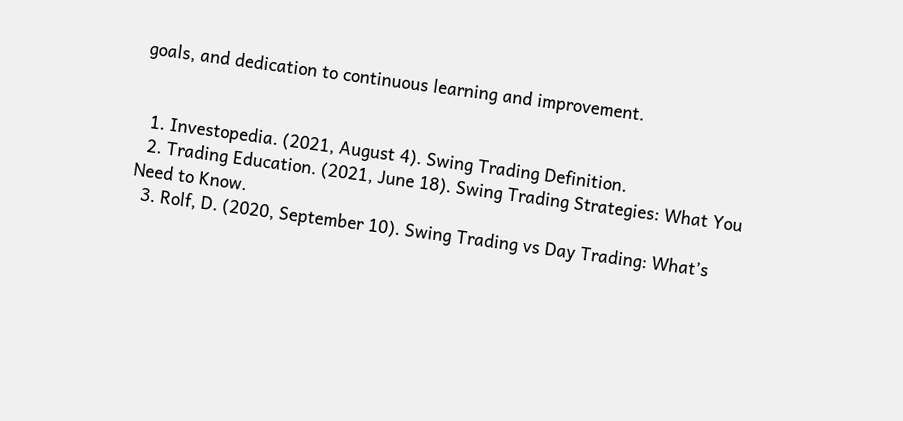goals, and dedication to continuous learning and improvement.


  1. Investopedia. (2021, August 4). Swing Trading Definition.
  2. Trading Education. (2021, June 18). Swing Trading Strategies: What You Need to Know.
  3. Rolf, D. (2020, September 10). Swing Trading vs Day Trading: What’s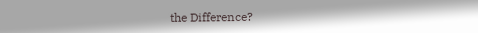the Difference?